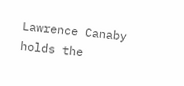Lawrence Canaby holds the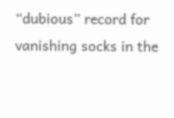“dubious” record for
vanishing socks in the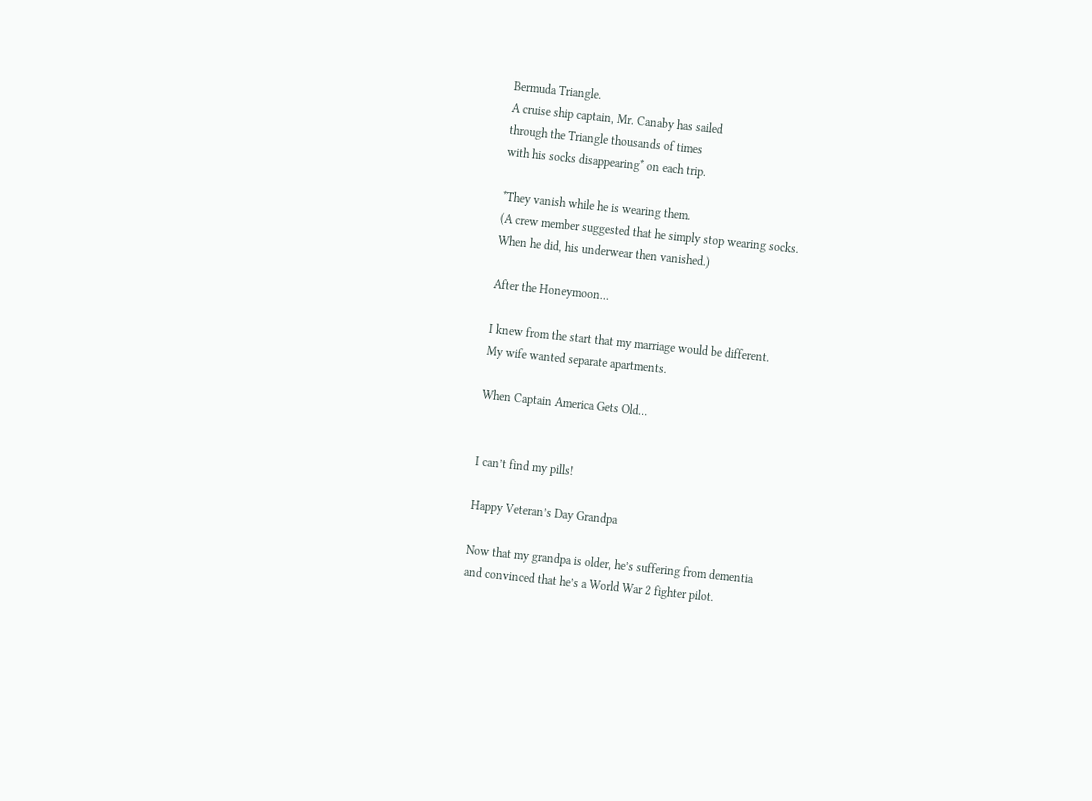Bermuda Triangle.
A cruise ship captain, Mr. Canaby has sailed
through the Triangle thousands of times
with his socks disappearing* on each trip.

*They vanish while he is wearing them.
(A crew member suggested that he simply stop wearing socks.
When he did, his underwear then vanished.)

After the Honeymoon…

I knew from the start that my marriage would be different.
My wife wanted separate apartments.

When Captain America Gets Old…


I can’t find my pills!

Happy Veteran’s Day Grandpa

Now that my grandpa is older, he’s suffering from dementia
and convinced that he’s a World War 2 fighter pilot.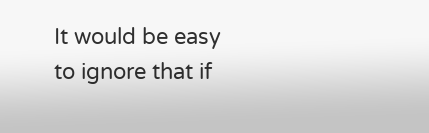It would be easy to ignore that if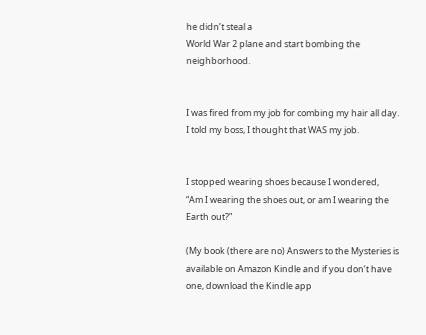he didn’t steal a
World War 2 plane and start bombing the neighborhood.


I was fired from my job for combing my hair all day.
I told my boss, I thought that WAS my job.


I stopped wearing shoes because I wondered,
“Am I wearing the shoes out, or am I wearing the Earth out?”

(My book (there are no) Answers to the Mysteries is available on Amazon Kindle and if you don’t have one, download the Kindle app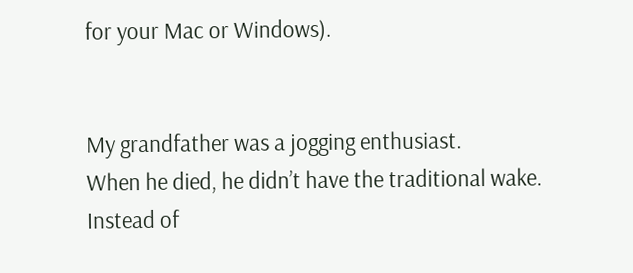for your Mac or Windows).


My grandfather was a jogging enthusiast.
When he died, he didn’t have the traditional wake.
Instead of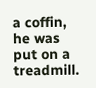a coffin, he was put on a treadmill.